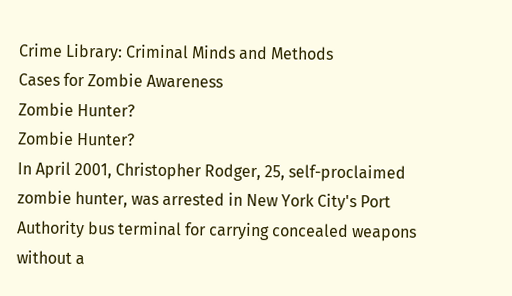Crime Library: Criminal Minds and Methods
Cases for Zombie Awareness
Zombie Hunter?
Zombie Hunter?
In April 2001, Christopher Rodger, 25, self-proclaimed zombie hunter, was arrested in New York City's Port Authority bus terminal for carrying concealed weapons without a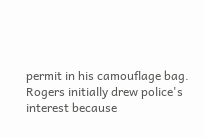permit in his camouflage bag. Rogers initially drew police's interest because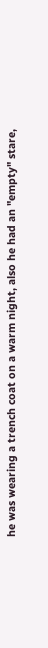he was wearing a trench coat on a warm night, also he had an "empty" stare,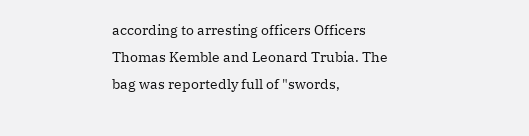according to arresting officers Officers Thomas Kemble and Leonard Trubia. The bag was reportedly full of "swords,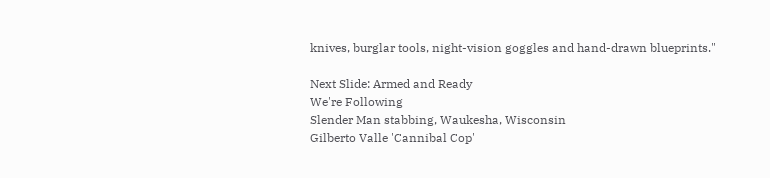knives, burglar tools, night-vision goggles and hand-drawn blueprints."

Next Slide: Armed and Ready
We're Following
Slender Man stabbing, Waukesha, Wisconsin
Gilberto Valle 'Cannibal Cop'